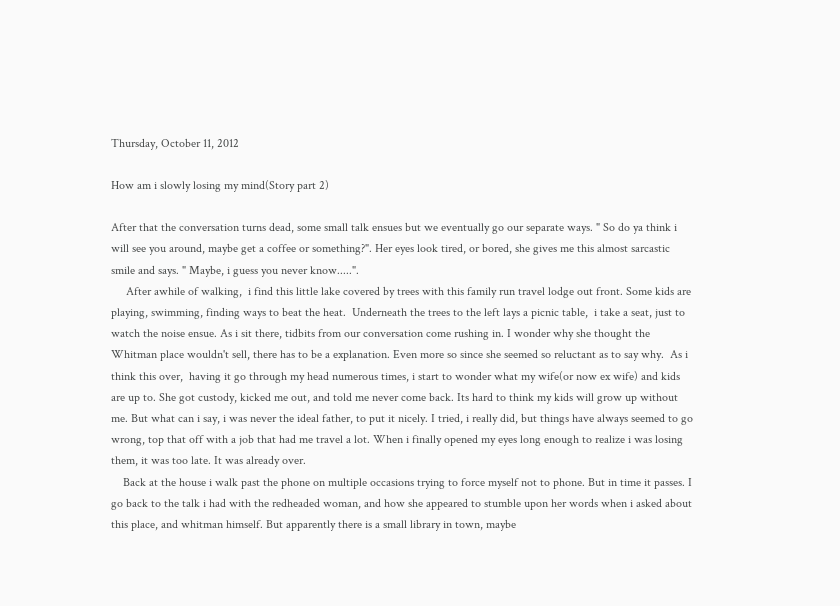Thursday, October 11, 2012

How am i slowly losing my mind(Story part 2)

After that the conversation turns dead, some small talk ensues but we eventually go our separate ways. " So do ya think i will see you around, maybe get a coffee or something?". Her eyes look tired, or bored, she gives me this almost sarcastic smile and says. " Maybe, i guess you never know.....".
     After awhile of walking,  i find this little lake covered by trees with this family run travel lodge out front. Some kids are playing, swimming, finding ways to beat the heat.  Underneath the trees to the left lays a picnic table,  i take a seat, just to watch the noise ensue. As i sit there, tidbits from our conversation come rushing in. I wonder why she thought the Whitman place wouldn't sell, there has to be a explanation. Even more so since she seemed so reluctant as to say why.  As i think this over,  having it go through my head numerous times, i start to wonder what my wife(or now ex wife) and kids are up to. She got custody, kicked me out, and told me never come back. Its hard to think my kids will grow up without me. But what can i say, i was never the ideal father, to put it nicely. I tried, i really did, but things have always seemed to go wrong, top that off with a job that had me travel a lot. When i finally opened my eyes long enough to realize i was losing them, it was too late. It was already over.
    Back at the house i walk past the phone on multiple occasions trying to force myself not to phone. But in time it passes. I go back to the talk i had with the redheaded woman, and how she appeared to stumble upon her words when i asked about this place, and whitman himself. But apparently there is a small library in town, maybe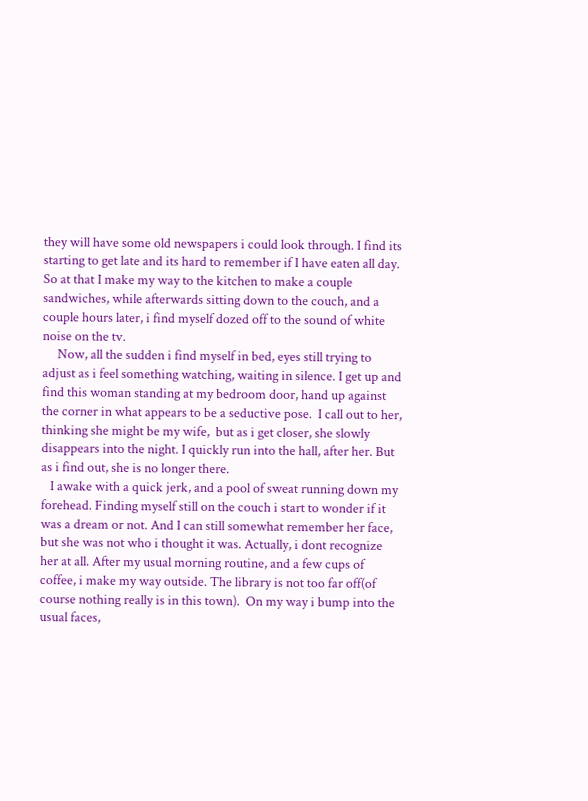they will have some old newspapers i could look through. I find its starting to get late and its hard to remember if I have eaten all day. So at that I make my way to the kitchen to make a couple sandwiches, while afterwards sitting down to the couch, and a couple hours later, i find myself dozed off to the sound of white noise on the tv.
     Now, all the sudden i find myself in bed, eyes still trying to adjust as i feel something watching, waiting in silence. I get up and find this woman standing at my bedroom door, hand up against the corner in what appears to be a seductive pose.  I call out to her, thinking she might be my wife,  but as i get closer, she slowly disappears into the night. I quickly run into the hall, after her. But as i find out, she is no longer there.
   I awake with a quick jerk, and a pool of sweat running down my forehead. Finding myself still on the couch i start to wonder if it was a dream or not. And I can still somewhat remember her face, but she was not who i thought it was. Actually, i dont recognize her at all. After my usual morning routine, and a few cups of coffee, i make my way outside. The library is not too far off(of course nothing really is in this town).  On my way i bump into the usual faces,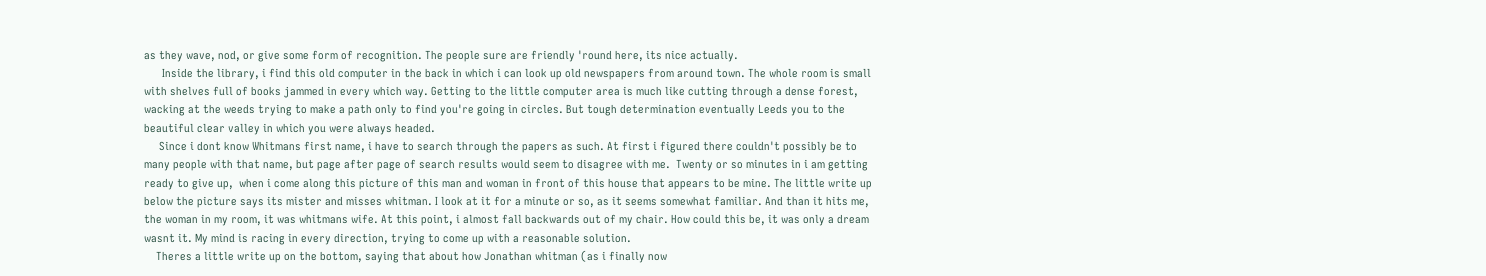as they wave, nod, or give some form of recognition. The people sure are friendly 'round here, its nice actually.
      Inside the library, i find this old computer in the back in which i can look up old newspapers from around town. The whole room is small with shelves full of books jammed in every which way. Getting to the little computer area is much like cutting through a dense forest, wacking at the weeds trying to make a path only to find you're going in circles. But tough determination eventually Leeds you to the beautiful clear valley in which you were always headed.
     Since i dont know Whitmans first name, i have to search through the papers as such. At first i figured there couldn't possibly be to many people with that name, but page after page of search results would seem to disagree with me.  Twenty or so minutes in i am getting ready to give up,  when i come along this picture of this man and woman in front of this house that appears to be mine. The little write up below the picture says its mister and misses whitman. I look at it for a minute or so, as it seems somewhat familiar. And than it hits me, the woman in my room, it was whitmans wife. At this point, i almost fall backwards out of my chair. How could this be, it was only a dream wasnt it. My mind is racing in every direction, trying to come up with a reasonable solution.
    Theres a little write up on the bottom, saying that about how Jonathan whitman (as i finally now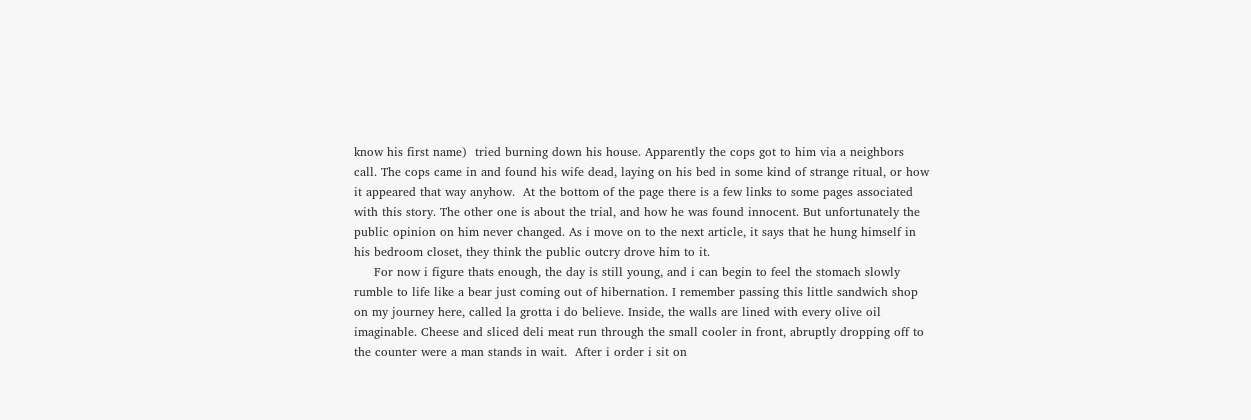know his first name)  tried burning down his house. Apparently the cops got to him via a neighbors call. The cops came in and found his wife dead, laying on his bed in some kind of strange ritual, or how it appeared that way anyhow.  At the bottom of the page there is a few links to some pages associated with this story. The other one is about the trial, and how he was found innocent. But unfortunately the public opinion on him never changed. As i move on to the next article, it says that he hung himself in his bedroom closet, they think the public outcry drove him to it.
     For now i figure thats enough, the day is still young, and i can begin to feel the stomach slowly rumble to life like a bear just coming out of hibernation. I remember passing this little sandwich shop on my journey here, called la grotta i do believe. Inside, the walls are lined with every olive oil imaginable. Cheese and sliced deli meat run through the small cooler in front, abruptly dropping off to the counter were a man stands in wait.  After i order i sit on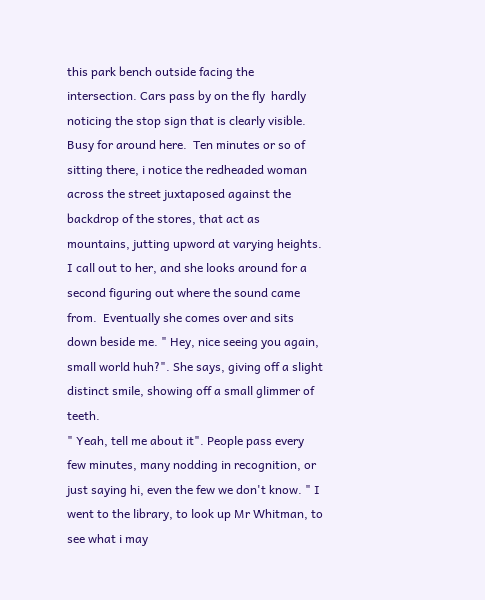this park bench outside facing the intersection. Cars pass by on the fly  hardly noticing the stop sign that is clearly visible. Busy for around here.  Ten minutes or so of sitting there, i notice the redheaded woman across the street juxtaposed against the backdrop of the stores, that act as mountains, jutting upword at varying heights. I call out to her, and she looks around for a second figuring out where the sound came from.  Eventually she comes over and sits down beside me. " Hey, nice seeing you again, small world huh?". She says, giving off a slight distinct smile, showing off a small glimmer of teeth.
" Yeah, tell me about it". People pass every few minutes, many nodding in recognition, or just saying hi, even the few we don't know. " I went to the library, to look up Mr Whitman, to see what i may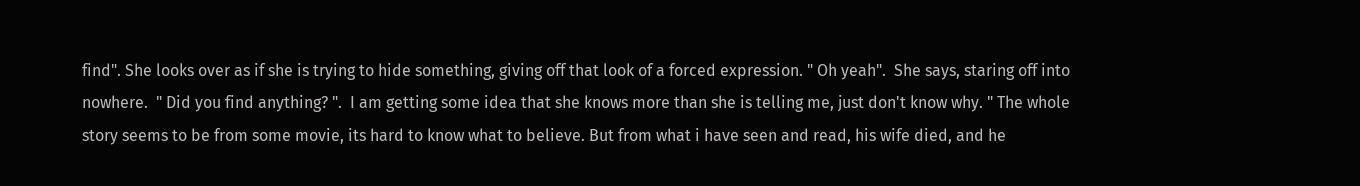find". She looks over as if she is trying to hide something, giving off that look of a forced expression. " Oh yeah".  She says, staring off into nowhere.  " Did you find anything? ".  I am getting some idea that she knows more than she is telling me, just don't know why. " The whole story seems to be from some movie, its hard to know what to believe. But from what i have seen and read, his wife died, and he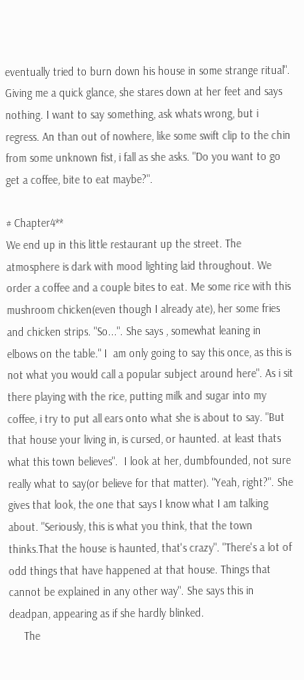eventually tried to burn down his house in some strange ritual".  Giving me a quick glance, she stares down at her feet and says nothing. I want to say something, ask whats wrong, but i regress. An than out of nowhere, like some swift clip to the chin from some unknown fist, i fall as she asks. "Do you want to go get a coffee, bite to eat maybe?".

# Chapter4**
We end up in this little restaurant up the street. The atmosphere is dark with mood lighting laid throughout. We order a coffee and a couple bites to eat. Me some rice with this mushroom chicken(even though I already ate), her some fries and chicken strips. "So...". She says , somewhat leaning in elbows on the table." I  am only going to say this once, as this is not what you would call a popular subject around here". As i sit there playing with the rice, putting milk and sugar into my coffee, i try to put all ears onto what she is about to say. "But that house your living in, is cursed, or haunted. at least thats what this town believes".  I look at her, dumbfounded, not sure really what to say(or believe for that matter). "Yeah, right?". She gives that look, the one that says I know what I am talking about. "Seriously, this is what you think, that the town thinks.That the house is haunted, that's crazy". "There's a lot of odd things that have happened at that house. Things that cannot be explained in any other way". She says this in deadpan, appearing as if she hardly blinked.
     The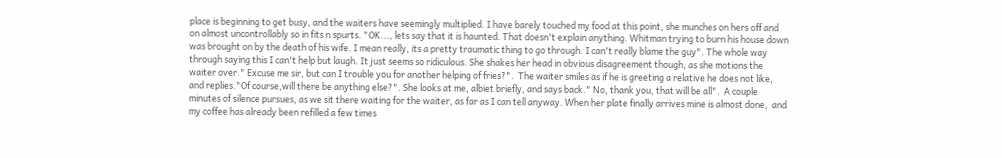place is beginning to get busy, and the waiters have seemingly multiplied. I have barely touched my food at this point, she munches on hers off and on almost uncontrollably so in fits n spurts. "OK..., lets say that it is haunted. That doesn't explain anything. Whitman trying to burn his house down was brought on by the death of his wife. I mean really, its a pretty traumatic thing to go through. I can't really blame the guy". The whole way through saying this I can't help but laugh. It just seems so ridiculous. She shakes her head in obvious disagreement though, as she motions the waiter over." Excuse me sir, but can I trouble you for another helping of fries?".  The waiter smiles as if he is greeting a relative he does not like, and replies."Of course,will there be anything else?". She looks at me, albiet briefly, and says back." No, thank you, that will be all".  A couple minutes of silence pursues, as we sit there waiting for the waiter, as far as I can tell anyway. When her plate finally arrives mine is almost done,  and my coffee has already been refilled a few times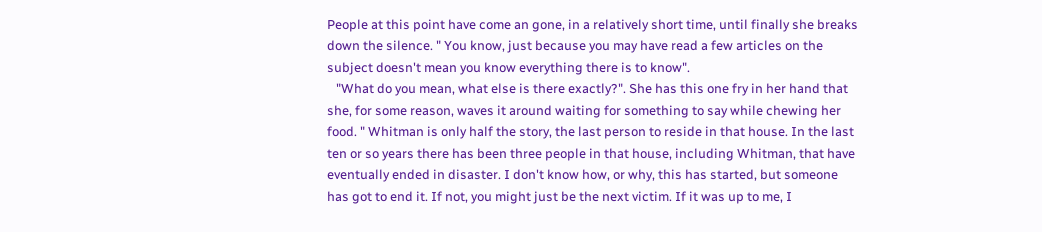People at this point have come an gone, in a relatively short time, until finally she breaks down the silence. " You know, just because you may have read a few articles on the subject doesn't mean you know everything there is to know".
   "What do you mean, what else is there exactly?". She has this one fry in her hand that she, for some reason, waves it around waiting for something to say while chewing her food. " Whitman is only half the story, the last person to reside in that house. In the last ten or so years there has been three people in that house, including Whitman, that have eventually ended in disaster. I don't know how, or why, this has started, but someone has got to end it. If not, you might just be the next victim. If it was up to me, I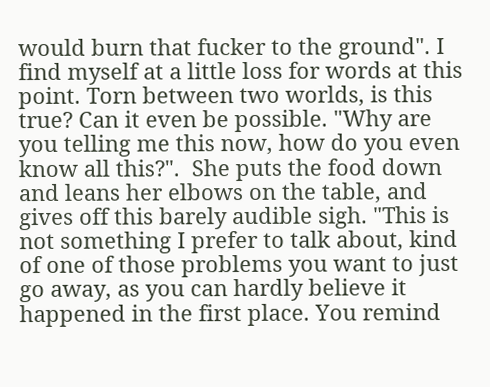would burn that fucker to the ground". I find myself at a little loss for words at this point. Torn between two worlds, is this true? Can it even be possible. "Why are you telling me this now, how do you even know all this?".  She puts the food down and leans her elbows on the table, and gives off this barely audible sigh. "This is not something I prefer to talk about, kind of one of those problems you want to just go away, as you can hardly believe it happened in the first place. You remind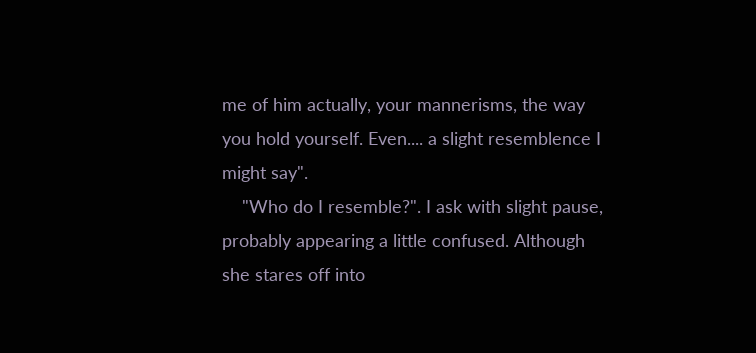me of him actually, your mannerisms, the way you hold yourself. Even.... a slight resemblence I might say".
    "Who do I resemble?". I ask with slight pause, probably appearing a little confused. Although she stares off into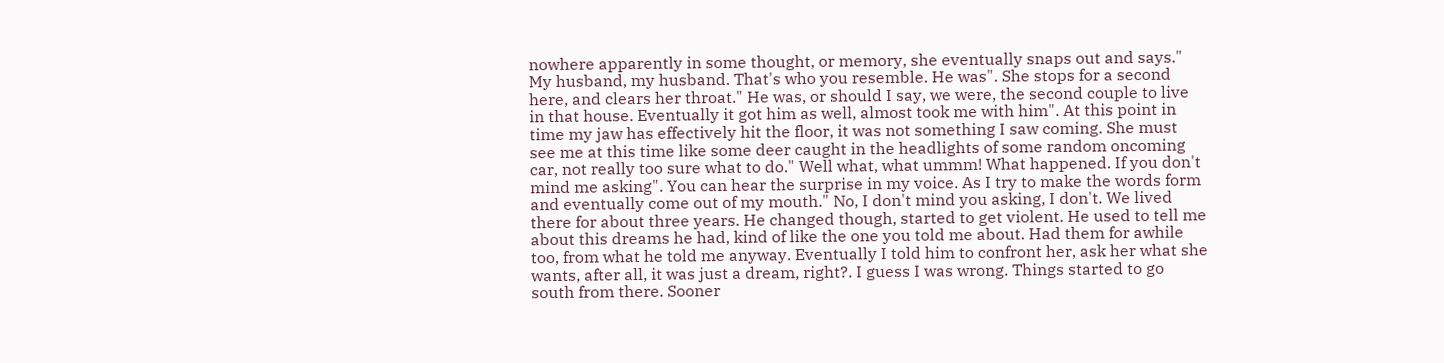nowhere apparently in some thought, or memory, she eventually snaps out and says." My husband, my husband. That's who you resemble. He was". She stops for a second here, and clears her throat." He was, or should I say, we were, the second couple to live in that house. Eventually it got him as well, almost took me with him". At this point in time my jaw has effectively hit the floor, it was not something I saw coming. She must see me at this time like some deer caught in the headlights of some random oncoming car, not really too sure what to do." Well what, what ummm! What happened. If you don't mind me asking". You can hear the surprise in my voice. As I try to make the words form and eventually come out of my mouth." No, I don't mind you asking, I don't. We lived there for about three years. He changed though, started to get violent. He used to tell me about this dreams he had, kind of like the one you told me about. Had them for awhile too, from what he told me anyway. Eventually I told him to confront her, ask her what she wants, after all, it was just a dream, right?. I guess I was wrong. Things started to go south from there. Sooner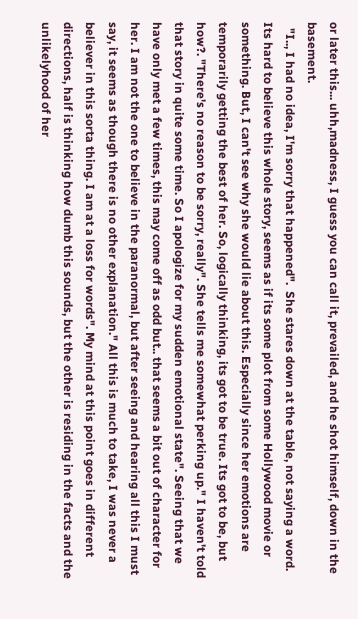or later this... uhh,madness, I guess you can call it, prevailed, and he shot himself, down in the basement.
  "I.., I had no idea, I'm sorry that happened".  She stares down at the table, not saying a word. Its hard to believe this whole story, seems as if its some plot from some Hollywood movie or something. But, I can't see why she would lie about this. Especially since her emotions are temporarily getting the best of her. So, logically thinking, its got to be true. Its got to be, but how?. "There's no reason to be sorry, really". She tells me somewhat perking up." I haven't told that story in quite some time. So I apologize for my sudden emotional state". Seeing that we have only met a few times, this may come off as odd but.. that seems a bit out of character for her. I am not the one to believe in the paranormal, but after seeing and hearing all this I must say, it seems as though there is no other explanation." All this is much to take, I was never a believer in this sorta thing. I am at a loss for words". My mind at this point goes in different directions, half is thinking how dumb this sounds, but the other is residing in the facts and the unlikelyhood of her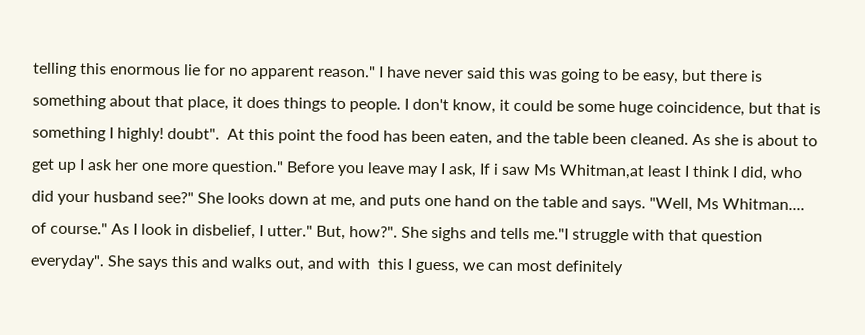telling this enormous lie for no apparent reason." I have never said this was going to be easy, but there is something about that place, it does things to people. I don't know, it could be some huge coincidence, but that is something I highly! doubt".  At this point the food has been eaten, and the table been cleaned. As she is about to get up I ask her one more question." Before you leave may I ask, If i saw Ms Whitman,at least I think I did, who did your husband see?" She looks down at me, and puts one hand on the table and says. "Well, Ms Whitman.... of course." As I look in disbelief, I utter." But, how?". She sighs and tells me."I struggle with that question everyday". She says this and walks out, and with  this I guess, we can most definitely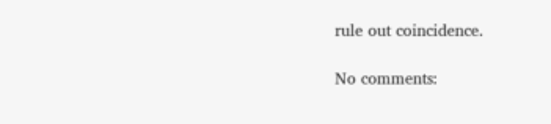rule out coincidence.

No comments: